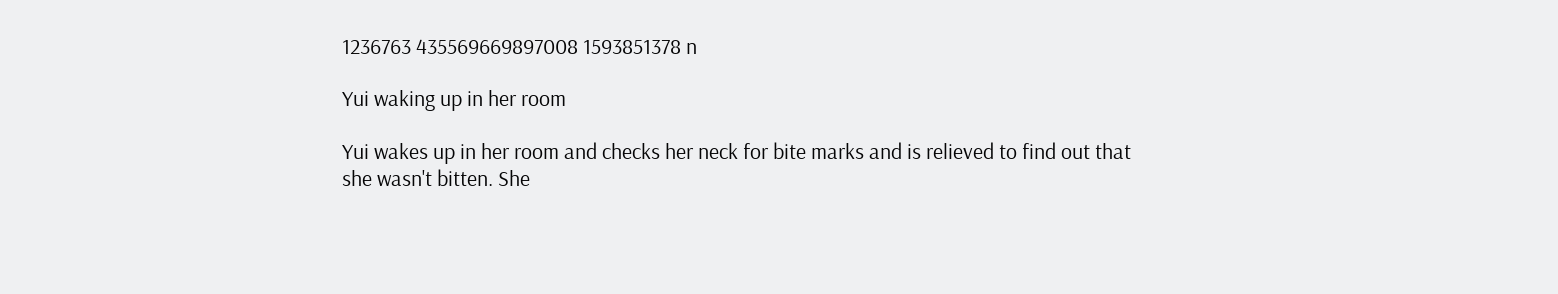1236763 435569669897008 1593851378 n

Yui waking up in her room

Yui wakes up in her room and checks her neck for bite marks and is relieved to find out that she wasn't bitten. She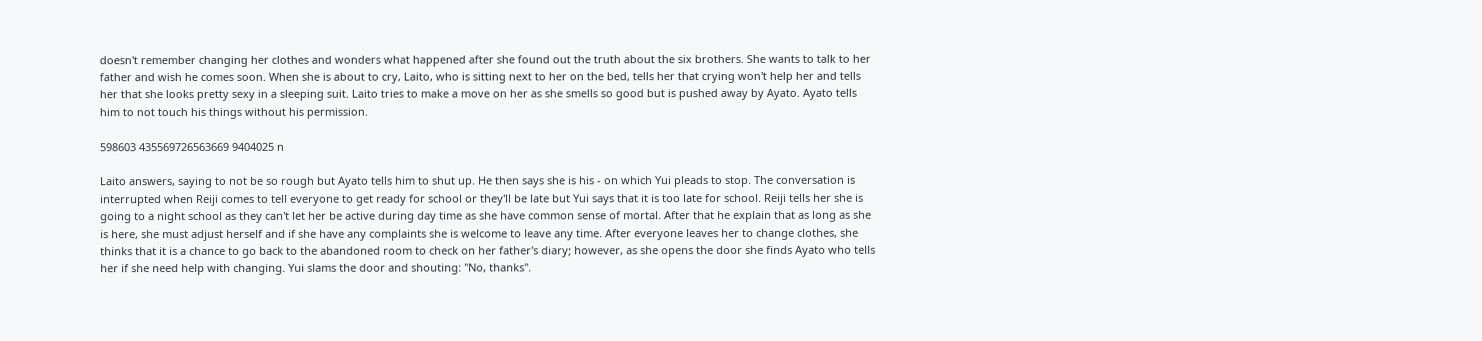doesn't remember changing her clothes and wonders what happened after she found out the truth about the six brothers. She wants to talk to her father and wish he comes soon. When she is about to cry, Laito, who is sitting next to her on the bed, tells her that crying won't help her and tells her that she looks pretty sexy in a sleeping suit. Laito tries to make a move on her as she smells so good but is pushed away by Ayato. Ayato tells him to not touch his things without his permission.

598603 435569726563669 9404025 n

Laito answers, saying to not be so rough but Ayato tells him to shut up. He then says she is his - on which Yui pleads to stop. The conversation is interrupted when Reiji comes to tell everyone to get ready for school or they'll be late but Yui says that it is too late for school. Reiji tells her she is going to a night school as they can't let her be active during day time as she have common sense of mortal. After that he explain that as long as she is here, she must adjust herself and if she have any complaints she is welcome to leave any time. After everyone leaves her to change clothes, she thinks that it is a chance to go back to the abandoned room to check on her father's diary; however, as she opens the door she finds Ayato who tells her if she need help with changing. Yui slams the door and shouting: "No, thanks".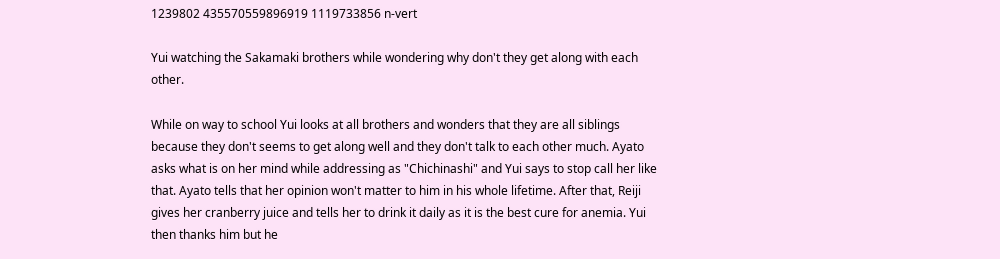1239802 435570559896919 1119733856 n-vert

Yui watching the Sakamaki brothers while wondering why don't they get along with each other.

While on way to school Yui looks at all brothers and wonders that they are all siblings because they don't seems to get along well and they don't talk to each other much. Ayato asks what is on her mind while addressing as "Chichinashi" and Yui says to stop call her like that. Ayato tells that her opinion won't matter to him in his whole lifetime. After that, Reiji gives her cranberry juice and tells her to drink it daily as it is the best cure for anemia. Yui then thanks him but he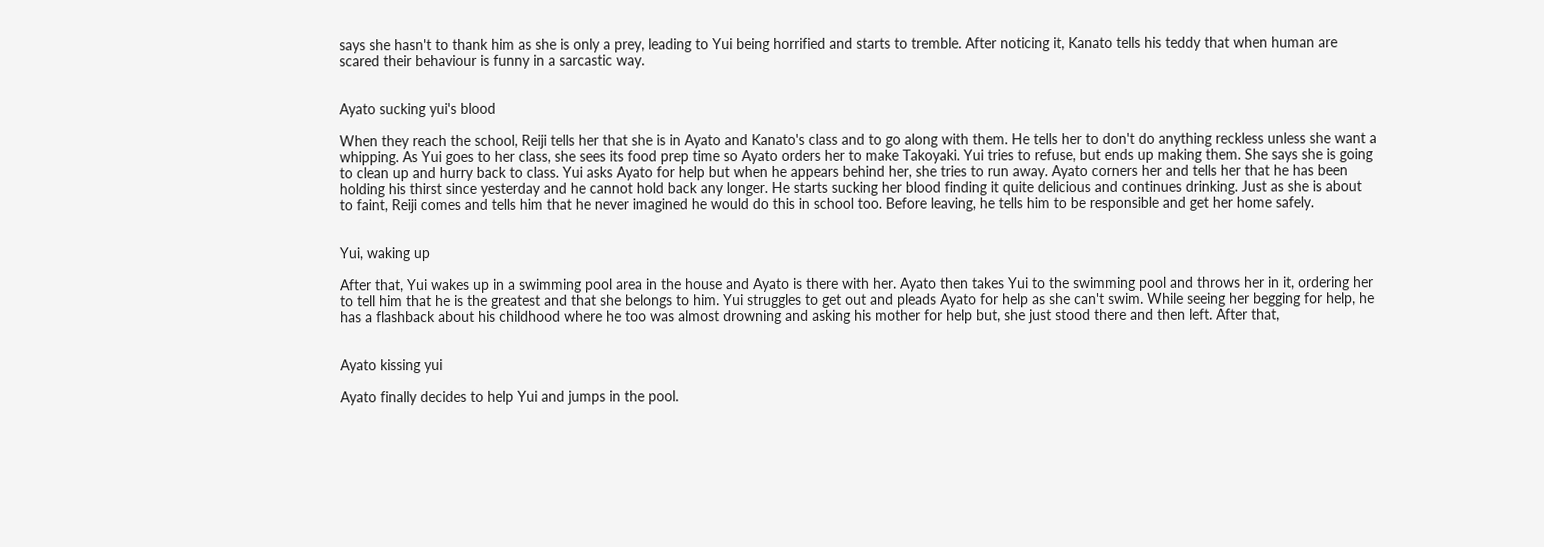says she hasn't to thank him as she is only a prey, leading to Yui being horrified and starts to tremble. After noticing it, Kanato tells his teddy that when human are scared their behaviour is funny in a sarcastic way.


Ayato sucking yui's blood

When they reach the school, Reiji tells her that she is in Ayato and Kanato's class and to go along with them. He tells her to don't do anything reckless unless she want a whipping. As Yui goes to her class, she sees its food prep time so Ayato orders her to make Takoyaki. Yui tries to refuse, but ends up making them. She says she is going to clean up and hurry back to class. Yui asks Ayato for help but when he appears behind her, she tries to run away. Ayato corners her and tells her that he has been holding his thirst since yesterday and he cannot hold back any longer. He starts sucking her blood finding it quite delicious and continues drinking. Just as she is about to faint, Reiji comes and tells him that he never imagined he would do this in school too. Before leaving, he tells him to be responsible and get her home safely.


Yui, waking up

After that, Yui wakes up in a swimming pool area in the house and Ayato is there with her. Ayato then takes Yui to the swimming pool and throws her in it, ordering her to tell him that he is the greatest and that she belongs to him. Yui struggles to get out and pleads Ayato for help as she can't swim. While seeing her begging for help, he has a flashback about his childhood where he too was almost drowning and asking his mother for help but, she just stood there and then left. After that,


Ayato kissing yui

Ayato finally decides to help Yui and jumps in the pool.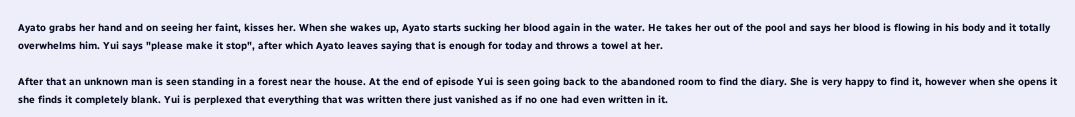Ayato grabs her hand and on seeing her faint, kisses her. When she wakes up, Ayato starts sucking her blood again in the water. He takes her out of the pool and says her blood is flowing in his body and it totally overwhelms him. Yui says "please make it stop", after which Ayato leaves saying that is enough for today and throws a towel at her.

After that an unknown man is seen standing in a forest near the house. At the end of episode Yui is seen going back to the abandoned room to find the diary. She is very happy to find it, however when she opens it she finds it completely blank. Yui is perplexed that everything that was written there just vanished as if no one had even written in it.